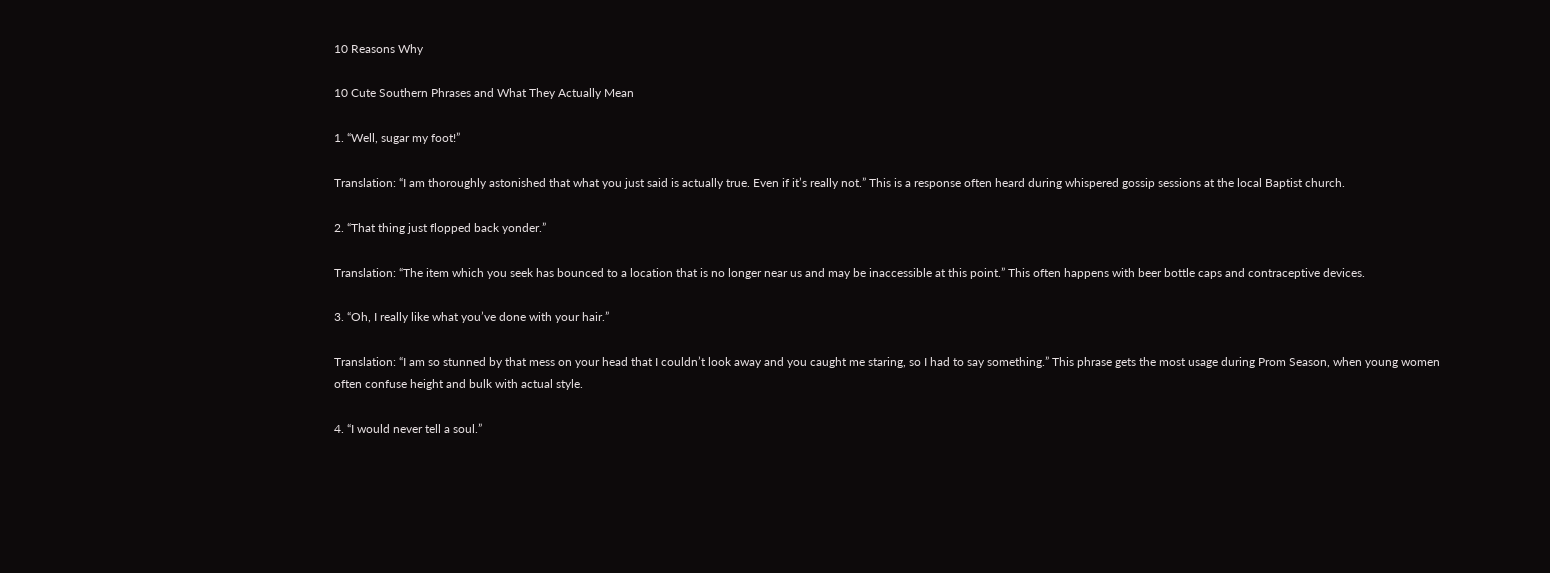10 Reasons Why

10 Cute Southern Phrases and What They Actually Mean

1. “Well, sugar my foot!”

Translation: “I am thoroughly astonished that what you just said is actually true. Even if it’s really not.” This is a response often heard during whispered gossip sessions at the local Baptist church.

2. “That thing just flopped back yonder.”

Translation: “The item which you seek has bounced to a location that is no longer near us and may be inaccessible at this point.” This often happens with beer bottle caps and contraceptive devices.

3. “Oh, I really like what you’ve done with your hair.”

Translation: “I am so stunned by that mess on your head that I couldn’t look away and you caught me staring, so I had to say something.” This phrase gets the most usage during Prom Season, when young women often confuse height and bulk with actual style.

4. “I would never tell a soul.”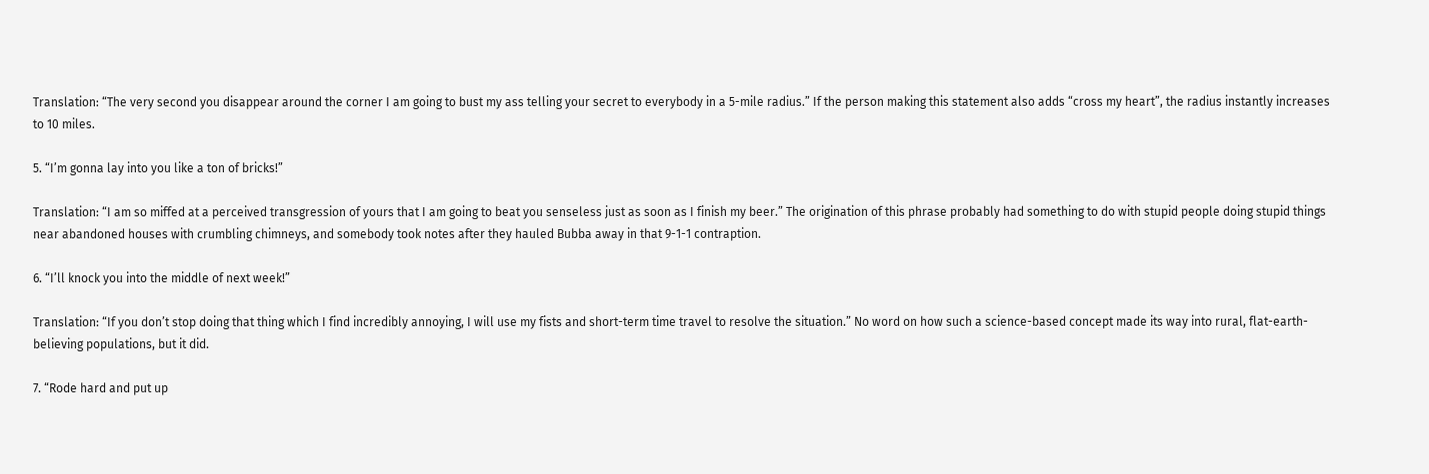Translation: “The very second you disappear around the corner I am going to bust my ass telling your secret to everybody in a 5-mile radius.” If the person making this statement also adds “cross my heart”, the radius instantly increases to 10 miles.

5. “I’m gonna lay into you like a ton of bricks!”

Translation: “I am so miffed at a perceived transgression of yours that I am going to beat you senseless just as soon as I finish my beer.” The origination of this phrase probably had something to do with stupid people doing stupid things near abandoned houses with crumbling chimneys, and somebody took notes after they hauled Bubba away in that 9-1-1 contraption.

6. “I’ll knock you into the middle of next week!”

Translation: “If you don’t stop doing that thing which I find incredibly annoying, I will use my fists and short-term time travel to resolve the situation.” No word on how such a science-based concept made its way into rural, flat-earth-believing populations, but it did.

7. “Rode hard and put up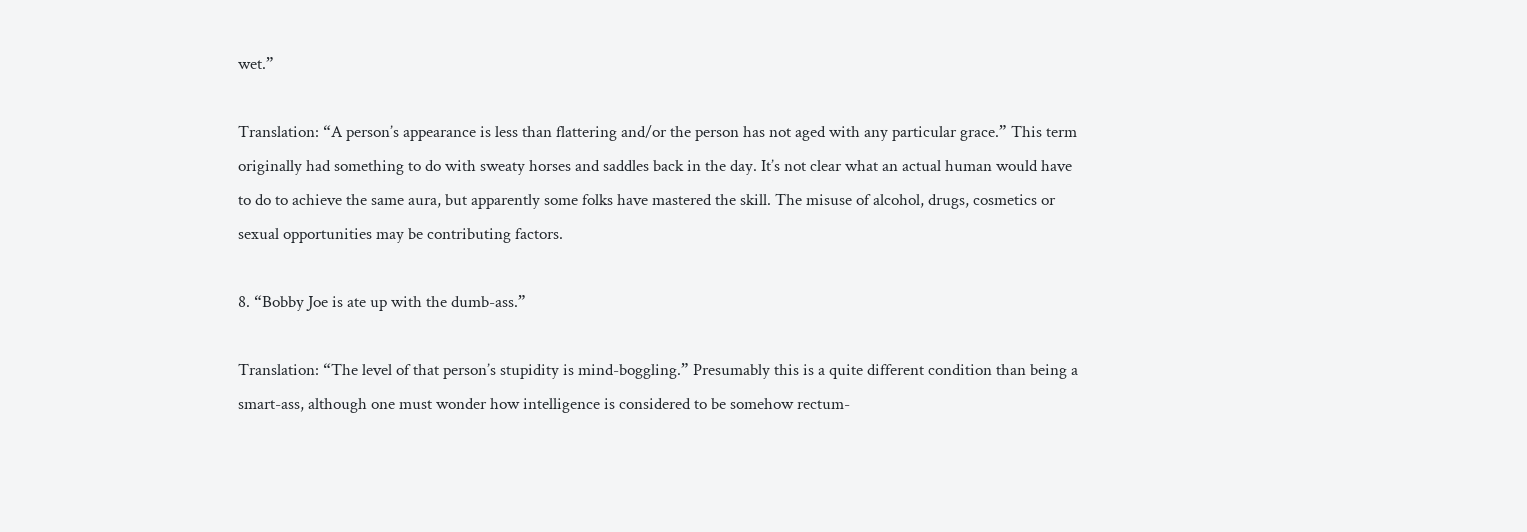wet.”

Translation: “A person’s appearance is less than flattering and/or the person has not aged with any particular grace.” This term originally had something to do with sweaty horses and saddles back in the day. It’s not clear what an actual human would have to do to achieve the same aura, but apparently some folks have mastered the skill. The misuse of alcohol, drugs, cosmetics or sexual opportunities may be contributing factors.

8. “Bobby Joe is ate up with the dumb-ass.”

Translation: “The level of that person’s stupidity is mind-boggling.” Presumably this is a quite different condition than being a smart-ass, although one must wonder how intelligence is considered to be somehow rectum-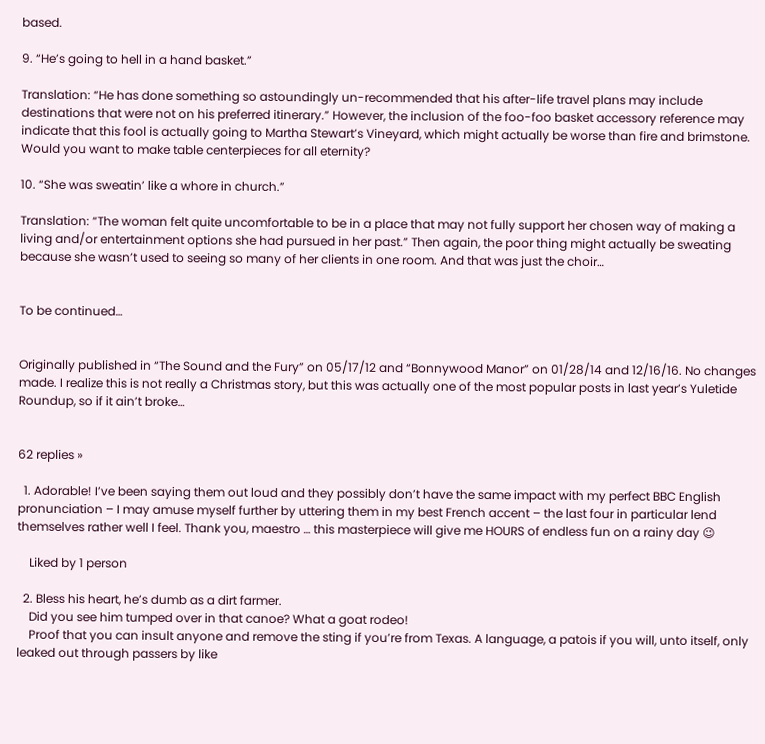based.

9. “He’s going to hell in a hand basket.”

Translation: “He has done something so astoundingly un-recommended that his after-life travel plans may include destinations that were not on his preferred itinerary.” However, the inclusion of the foo-foo basket accessory reference may indicate that this fool is actually going to Martha Stewart’s Vineyard, which might actually be worse than fire and brimstone. Would you want to make table centerpieces for all eternity?

10. “She was sweatin’ like a whore in church.”

Translation: “The woman felt quite uncomfortable to be in a place that may not fully support her chosen way of making a living and/or entertainment options she had pursued in her past.” Then again, the poor thing might actually be sweating because she wasn’t used to seeing so many of her clients in one room. And that was just the choir…


To be continued…


Originally published in “The Sound and the Fury” on 05/17/12 and “Bonnywood Manor” on 01/28/14 and 12/16/16. No changes made. I realize this is not really a Christmas story, but this was actually one of the most popular posts in last year’s Yuletide Roundup, so if it ain’t broke…


62 replies »

  1. Adorable! I’ve been saying them out loud and they possibly don’t have the same impact with my perfect BBC English pronunciation – I may amuse myself further by uttering them in my best French accent – the last four in particular lend themselves rather well I feel. Thank you, maestro … this masterpiece will give me HOURS of endless fun on a rainy day 😉

    Liked by 1 person

  2. Bless his heart, he’s dumb as a dirt farmer.
    Did you see him tumped over in that canoe? What a goat rodeo!
    Proof that you can insult anyone and remove the sting if you’re from Texas. A language, a patois if you will, unto itself, only leaked out through passers by like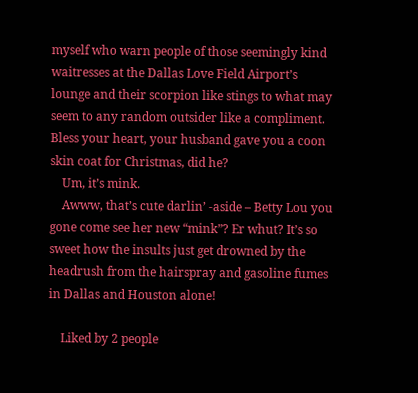myself who warn people of those seemingly kind waitresses at the Dallas Love Field Airport’s lounge and their scorpion like stings to what may seem to any random outsider like a compliment. Bless your heart, your husband gave you a coon skin coat for Christmas, did he?
    Um, it’s mink.
    Awww, that’s cute darlin’ -aside – Betty Lou you gone come see her new “mink”? Er whut? It’s so sweet how the insults just get drowned by the headrush from the hairspray and gasoline fumes in Dallas and Houston alone!

    Liked by 2 people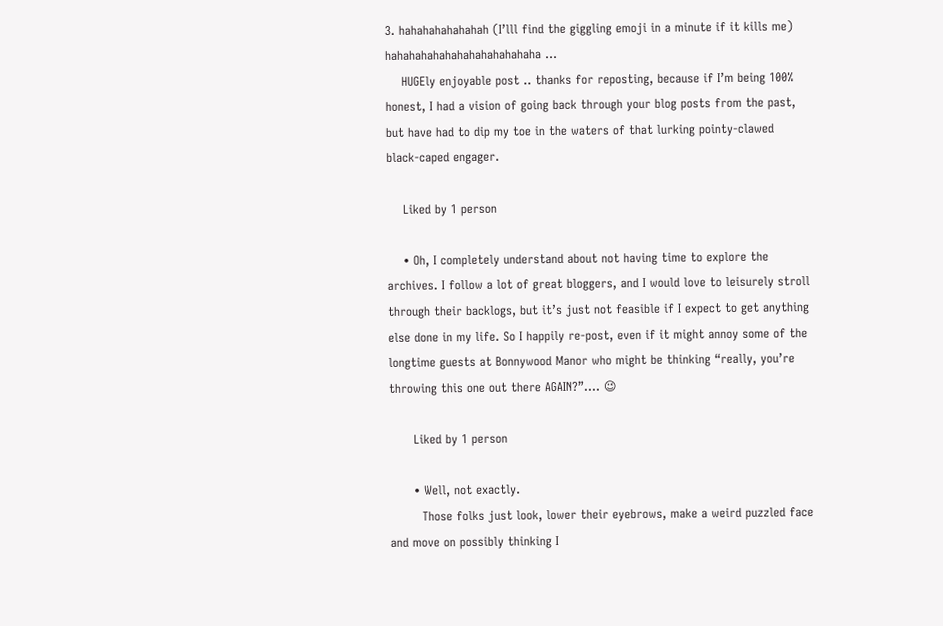3. hahahahahahahah (I’lll find the giggling emoji in a minute if it kills me) hahahahahahahahahahahahaha …
    HUGEly enjoyable post .. thanks for reposting, because if I’m being 100% honest, I had a vision of going back through your blog posts from the past, but have had to dip my toe in the waters of that lurking pointy-clawed black-caped engager.

    Liked by 1 person

    • Oh, I completely understand about not having time to explore the archives. I follow a lot of great bloggers, and I would love to leisurely stroll through their backlogs, but it’s just not feasible if I expect to get anything else done in my life. So I happily re-post, even if it might annoy some of the longtime guests at Bonnywood Manor who might be thinking “really, you’re throwing this one out there AGAIN?”…. 😉

      Liked by 1 person

      • Well, not exactly.
        Those folks just look, lower their eyebrows, make a weird puzzled face and move on possibly thinking I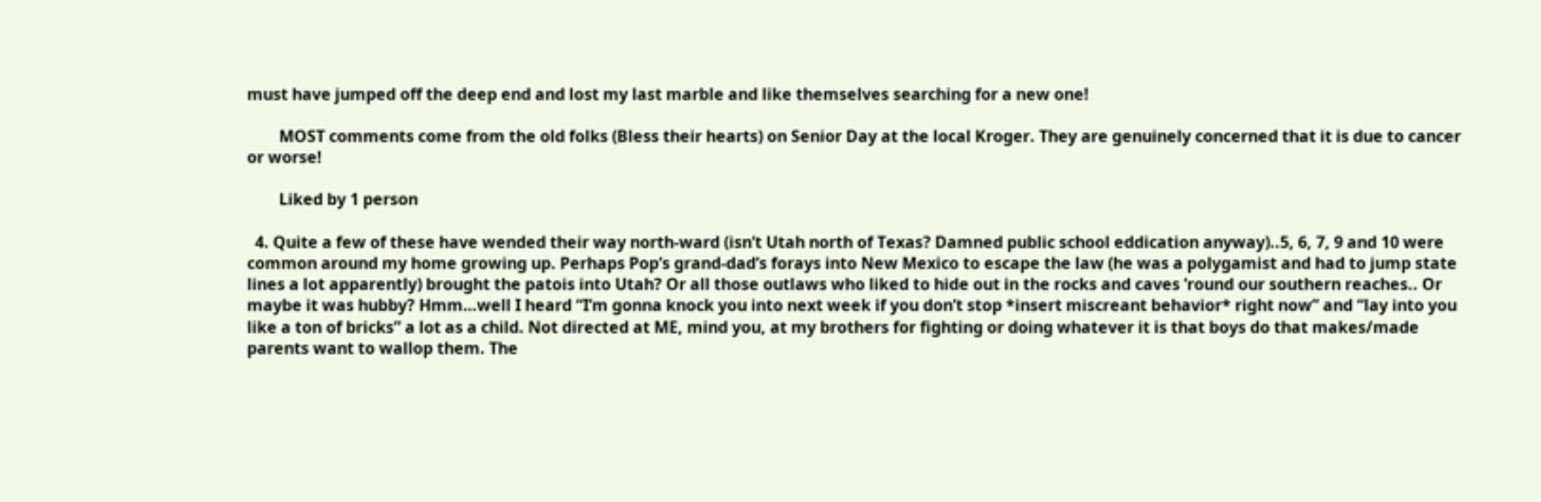must have jumped off the deep end and lost my last marble and like themselves searching for a new one!

        MOST comments come from the old folks (Bless their hearts) on Senior Day at the local Kroger. They are genuinely concerned that it is due to cancer or worse!

        Liked by 1 person

  4. Quite a few of these have wended their way north-ward (isn’t Utah north of Texas? Damned public school eddication anyway)..5, 6, 7, 9 and 10 were common around my home growing up. Perhaps Pop’s grand-dad’s forays into New Mexico to escape the law (he was a polygamist and had to jump state lines a lot apparently) brought the patois into Utah? Or all those outlaws who liked to hide out in the rocks and caves ’round our southern reaches.. Or maybe it was hubby? Hmm…well I heard “I’m gonna knock you into next week if you don’t stop *insert miscreant behavior* right now” and “lay into you like a ton of bricks” a lot as a child. Not directed at ME, mind you, at my brothers for fighting or doing whatever it is that boys do that makes/made parents want to wallop them. The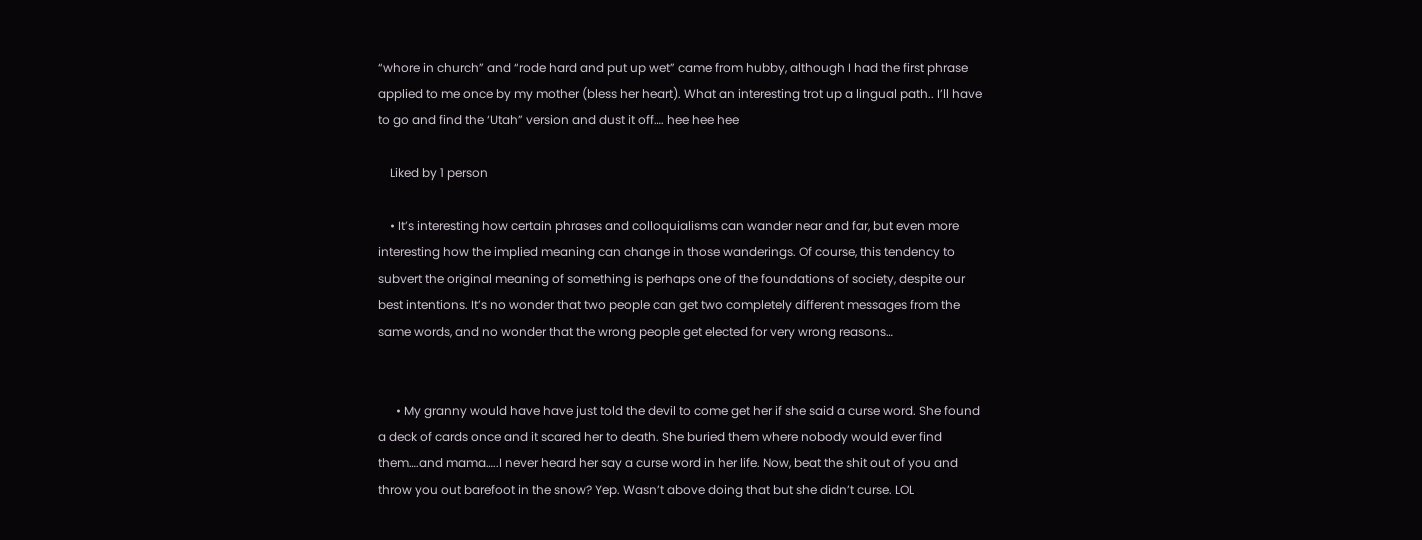“whore in church” and “rode hard and put up wet” came from hubby, although I had the first phrase applied to me once by my mother (bless her heart). What an interesting trot up a lingual path.. I’ll have to go and find the ‘Utah” version and dust it off…. hee hee hee

    Liked by 1 person

    • It’s interesting how certain phrases and colloquialisms can wander near and far, but even more interesting how the implied meaning can change in those wanderings. Of course, this tendency to subvert the original meaning of something is perhaps one of the foundations of society, despite our best intentions. It’s no wonder that two people can get two completely different messages from the same words, and no wonder that the wrong people get elected for very wrong reasons…


      • My granny would have have just told the devil to come get her if she said a curse word. She found a deck of cards once and it scared her to death. She buried them where nobody would ever find them….and mama…..I never heard her say a curse word in her life. Now, beat the shit out of you and throw you out barefoot in the snow? Yep. Wasn’t above doing that but she didn’t curse. LOL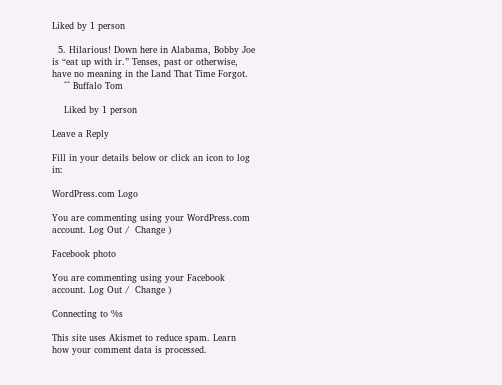Liked by 1 person

  5. Hilarious! Down here in Alabama, Bobby Joe is “eat up with ir.” Tenses, past or otherwise, have no meaning in the Land That Time Forgot.
    ^^ Buffalo Tom

    Liked by 1 person

Leave a Reply

Fill in your details below or click an icon to log in:

WordPress.com Logo

You are commenting using your WordPress.com account. Log Out /  Change )

Facebook photo

You are commenting using your Facebook account. Log Out /  Change )

Connecting to %s

This site uses Akismet to reduce spam. Learn how your comment data is processed.